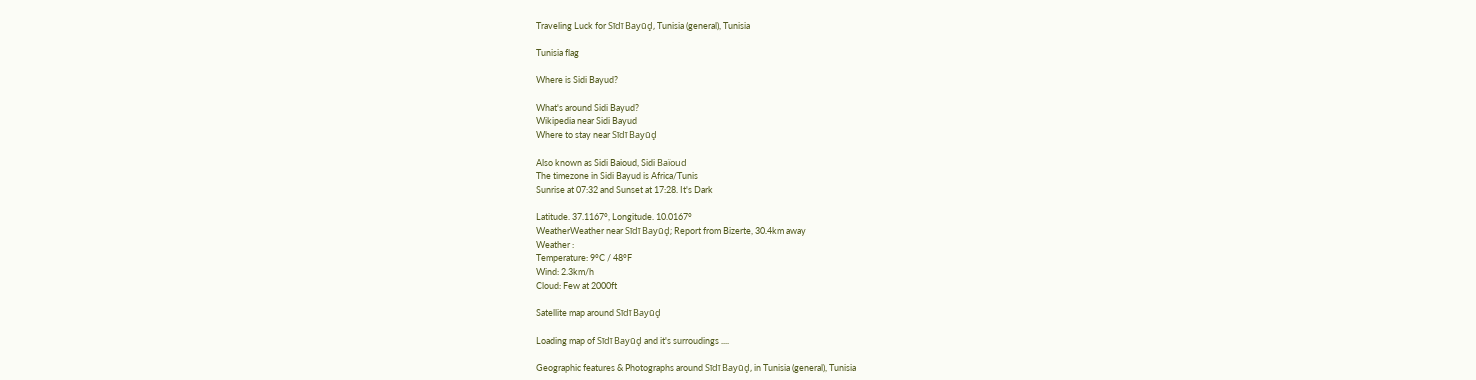Traveling Luck for Sīdī Bayūḑ, Tunisia (general), Tunisia

Tunisia flag

Where is Sidi Bayud?

What's around Sidi Bayud?
Wikipedia near Sidi Bayud
Where to stay near Sīdī Bayūḑ

Also known as Sidi Baioud, Sidi Baïoud
The timezone in Sidi Bayud is Africa/Tunis
Sunrise at 07:32 and Sunset at 17:28. It's Dark

Latitude. 37.1167°, Longitude. 10.0167°
WeatherWeather near Sīdī Bayūḑ; Report from Bizerte, 30.4km away
Weather :
Temperature: 9°C / 48°F
Wind: 2.3km/h
Cloud: Few at 2000ft

Satellite map around Sīdī Bayūḑ

Loading map of Sīdī Bayūḑ and it's surroudings ....

Geographic features & Photographs around Sīdī Bayūḑ, in Tunisia (general), Tunisia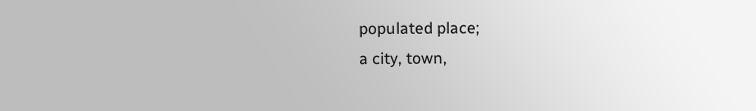populated place;
a city, town,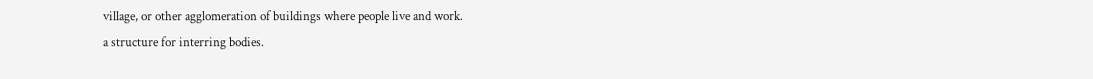village, or other agglomeration of buildings where people live and work.
a structure for interring bodies.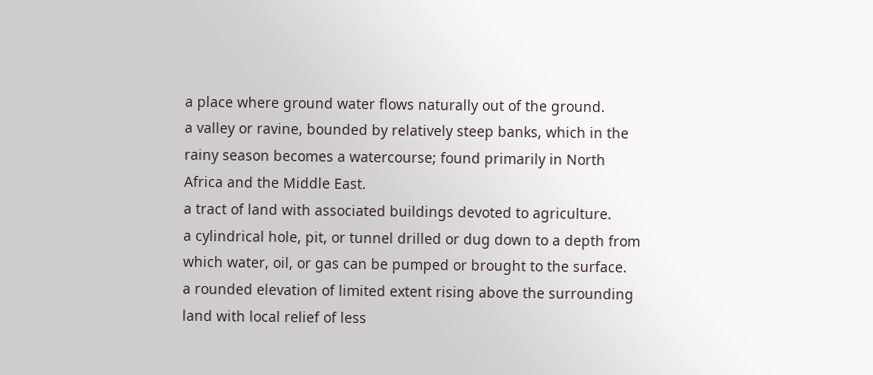a place where ground water flows naturally out of the ground.
a valley or ravine, bounded by relatively steep banks, which in the rainy season becomes a watercourse; found primarily in North Africa and the Middle East.
a tract of land with associated buildings devoted to agriculture.
a cylindrical hole, pit, or tunnel drilled or dug down to a depth from which water, oil, or gas can be pumped or brought to the surface.
a rounded elevation of limited extent rising above the surrounding land with local relief of less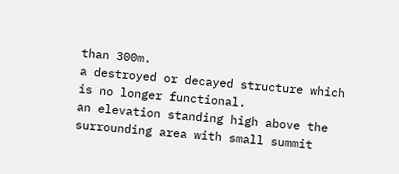than 300m.
a destroyed or decayed structure which is no longer functional.
an elevation standing high above the surrounding area with small summit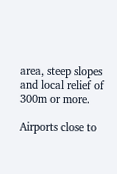area, steep slopes and local relief of 300m or more.

Airports close to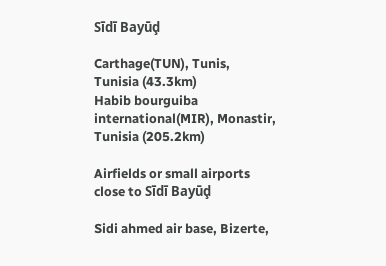Sīdī Bayūḑ

Carthage(TUN), Tunis, Tunisia (43.3km)
Habib bourguiba international(MIR), Monastir, Tunisia (205.2km)

Airfields or small airports close to Sīdī Bayūḑ

Sidi ahmed air base, Bizerte,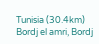Tunisia (30.4km)
Bordj el amri, Bordj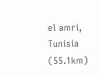el amri, Tunisia (55.1km)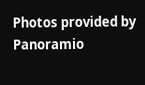Photos provided by Panoramio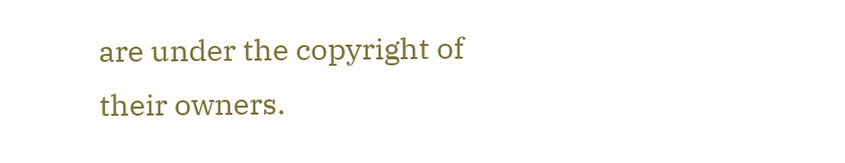are under the copyright of their owners.